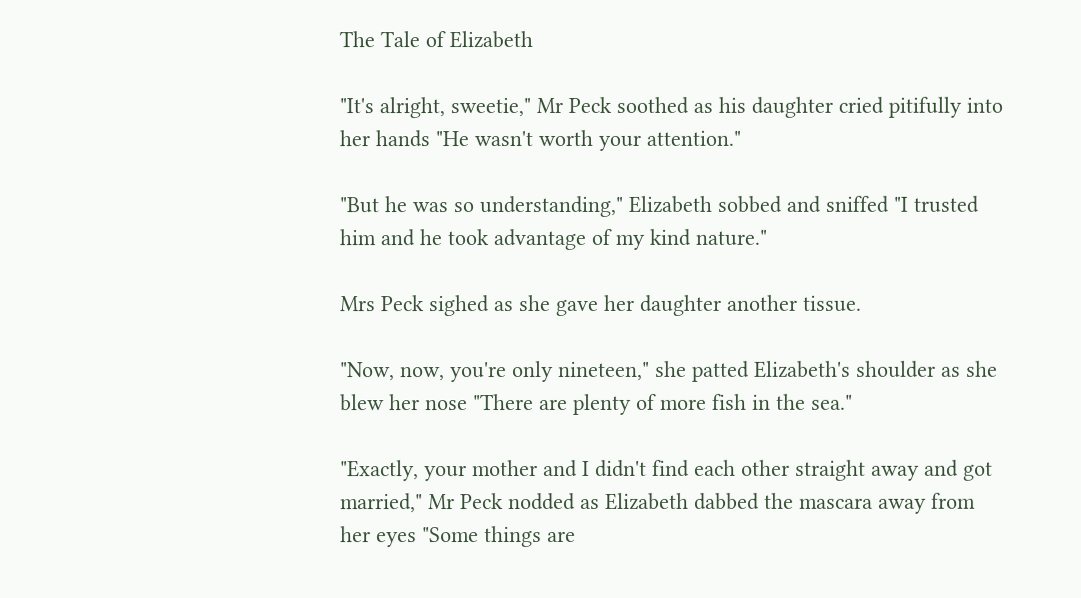The Tale of Elizabeth

"It's alright, sweetie," Mr Peck soothed as his daughter cried pitifully into her hands "He wasn't worth your attention."

"But he was so understanding," Elizabeth sobbed and sniffed "I trusted him and he took advantage of my kind nature."

Mrs Peck sighed as she gave her daughter another tissue.

"Now, now, you're only nineteen," she patted Elizabeth's shoulder as she blew her nose "There are plenty of more fish in the sea."

"Exactly, your mother and I didn't find each other straight away and got married," Mr Peck nodded as Elizabeth dabbed the mascara away from her eyes "Some things are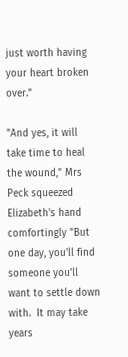just worth having your heart broken over."

"And yes, it will take time to heal the wound," Mrs Peck squeezed Elizabeth's hand comfortingly "But one day, you'll find someone you'll want to settle down with.  It may take years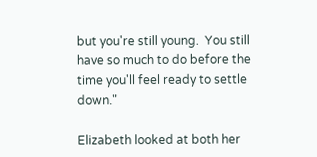but you're still young.  You still have so much to do before the time you'll feel ready to settle down."

Elizabeth looked at both her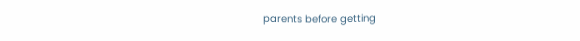parents before getting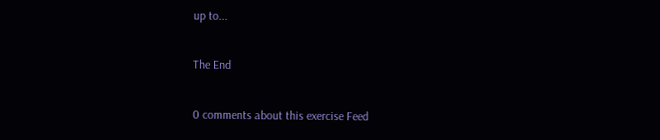up to...

The End

0 comments about this exercise Feed